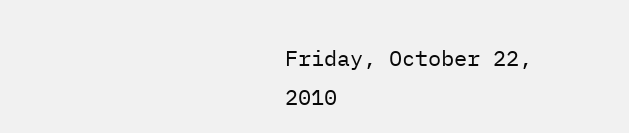Friday, October 22, 2010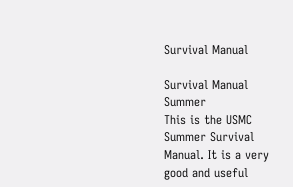Survival Manual

Survival Manual Summer
This is the USMC Summer Survival Manual. It is a very good and useful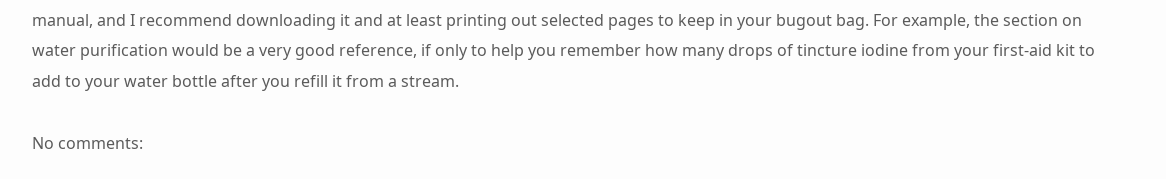manual, and I recommend downloading it and at least printing out selected pages to keep in your bugout bag. For example, the section on water purification would be a very good reference, if only to help you remember how many drops of tincture iodine from your first-aid kit to add to your water bottle after you refill it from a stream.

No comments: